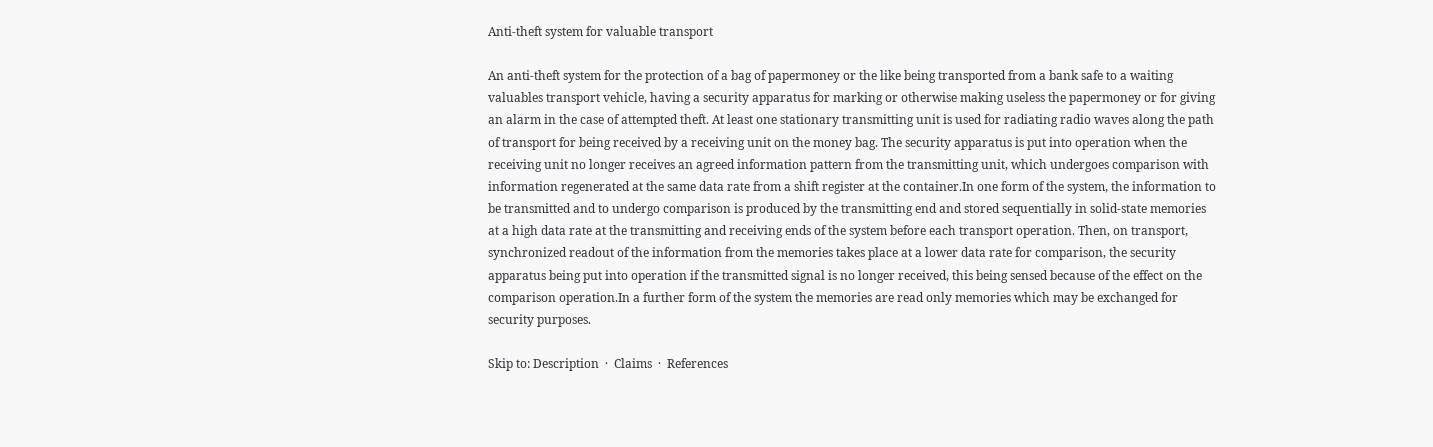Anti-theft system for valuable transport

An anti-theft system for the protection of a bag of papermoney or the like being transported from a bank safe to a waiting valuables transport vehicle, having a security apparatus for marking or otherwise making useless the papermoney or for giving an alarm in the case of attempted theft. At least one stationary transmitting unit is used for radiating radio waves along the path of transport for being received by a receiving unit on the money bag. The security apparatus is put into operation when the receiving unit no longer receives an agreed information pattern from the transmitting unit, which undergoes comparison with information regenerated at the same data rate from a shift register at the container.In one form of the system, the information to be transmitted and to undergo comparison is produced by the transmitting end and stored sequentially in solid-state memories at a high data rate at the transmitting and receiving ends of the system before each transport operation. Then, on transport, synchronized readout of the information from the memories takes place at a lower data rate for comparison, the security apparatus being put into operation if the transmitted signal is no longer received, this being sensed because of the effect on the comparison operation.In a further form of the system the memories are read only memories which may be exchanged for security purposes.

Skip to: Description  ·  Claims  ·  References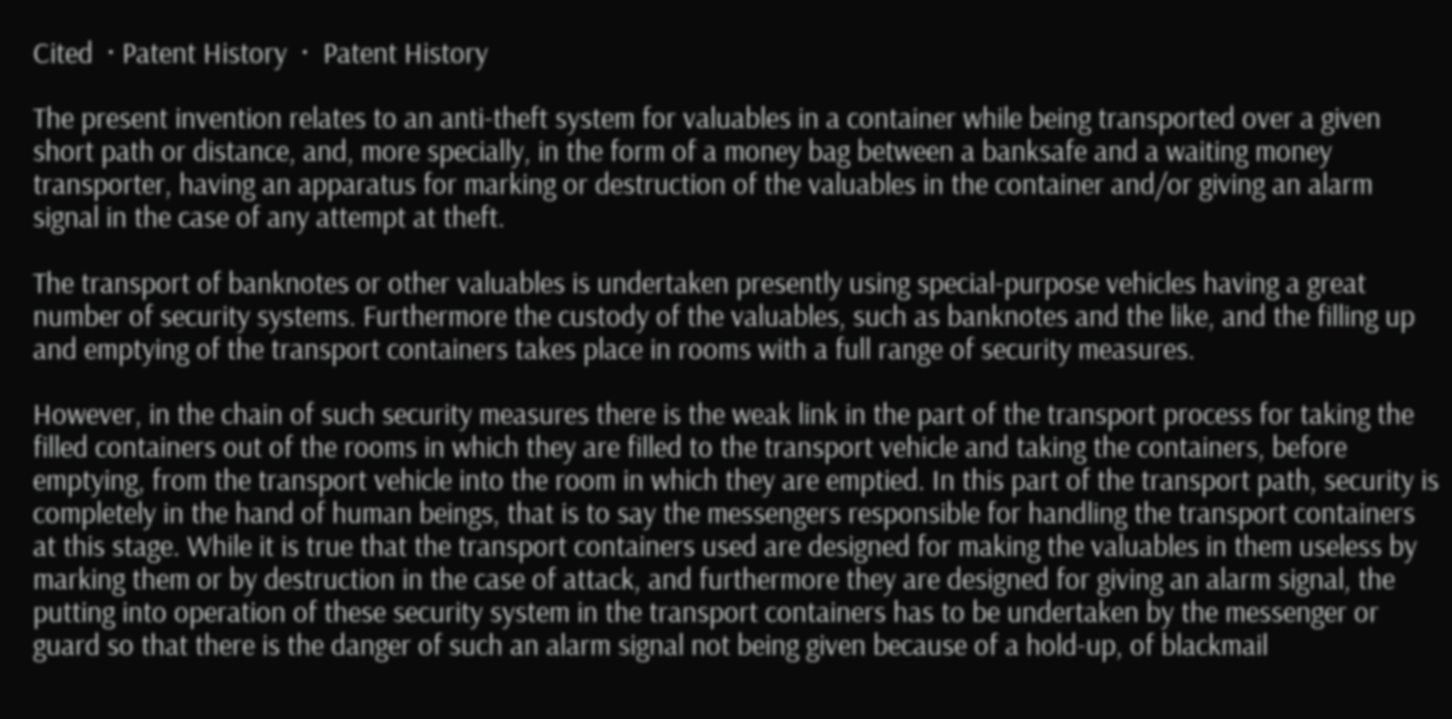Cited  · Patent History  ·  Patent History

The present invention relates to an anti-theft system for valuables in a container while being transported over a given short path or distance, and, more specially, in the form of a money bag between a banksafe and a waiting money transporter, having an apparatus for marking or destruction of the valuables in the container and/or giving an alarm signal in the case of any attempt at theft.

The transport of banknotes or other valuables is undertaken presently using special-purpose vehicles having a great number of security systems. Furthermore the custody of the valuables, such as banknotes and the like, and the filling up and emptying of the transport containers takes place in rooms with a full range of security measures.

However, in the chain of such security measures there is the weak link in the part of the transport process for taking the filled containers out of the rooms in which they are filled to the transport vehicle and taking the containers, before emptying, from the transport vehicle into the room in which they are emptied. In this part of the transport path, security is completely in the hand of human beings, that is to say the messengers responsible for handling the transport containers at this stage. While it is true that the transport containers used are designed for making the valuables in them useless by marking them or by destruction in the case of attack, and furthermore they are designed for giving an alarm signal, the putting into operation of these security system in the transport containers has to be undertaken by the messenger or guard so that there is the danger of such an alarm signal not being given because of a hold-up, of blackmail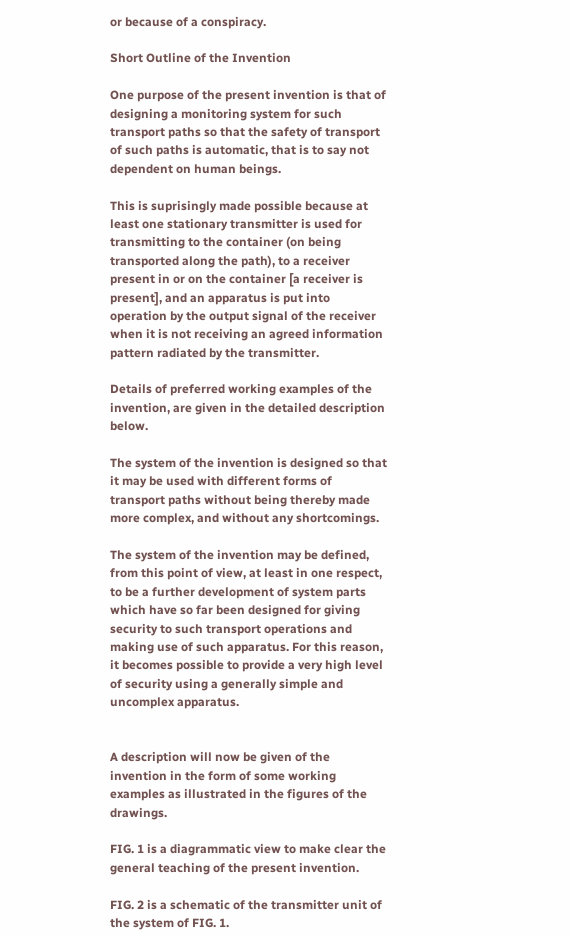or because of a conspiracy.

Short Outline of the Invention

One purpose of the present invention is that of designing a monitoring system for such transport paths so that the safety of transport of such paths is automatic, that is to say not dependent on human beings.

This is suprisingly made possible because at least one stationary transmitter is used for transmitting to the container (on being transported along the path), to a receiver present in or on the container [a receiver is present], and an apparatus is put into operation by the output signal of the receiver when it is not receiving an agreed information pattern radiated by the transmitter.

Details of preferred working examples of the invention, are given in the detailed description below.

The system of the invention is designed so that it may be used with different forms of transport paths without being thereby made more complex, and without any shortcomings.

The system of the invention may be defined, from this point of view, at least in one respect, to be a further development of system parts which have so far been designed for giving security to such transport operations and making use of such apparatus. For this reason, it becomes possible to provide a very high level of security using a generally simple and uncomplex apparatus.


A description will now be given of the invention in the form of some working examples as illustrated in the figures of the drawings.

FIG. 1 is a diagrammatic view to make clear the general teaching of the present invention.

FIG. 2 is a schematic of the transmitter unit of the system of FIG. 1.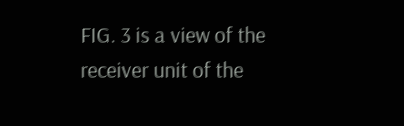FIG. 3 is a view of the receiver unit of the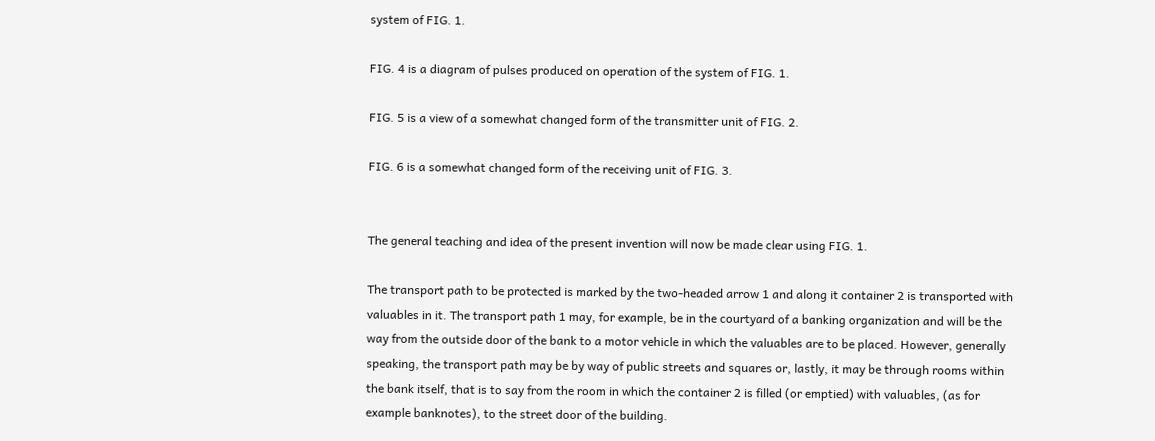system of FIG. 1.

FIG. 4 is a diagram of pulses produced on operation of the system of FIG. 1.

FIG. 5 is a view of a somewhat changed form of the transmitter unit of FIG. 2.

FIG. 6 is a somewhat changed form of the receiving unit of FIG. 3.


The general teaching and idea of the present invention will now be made clear using FIG. 1.

The transport path to be protected is marked by the two-headed arrow 1 and along it container 2 is transported with valuables in it. The transport path 1 may, for example, be in the courtyard of a banking organization and will be the way from the outside door of the bank to a motor vehicle in which the valuables are to be placed. However, generally speaking, the transport path may be by way of public streets and squares or, lastly, it may be through rooms within the bank itself, that is to say from the room in which the container 2 is filled (or emptied) with valuables, (as for example banknotes), to the street door of the building.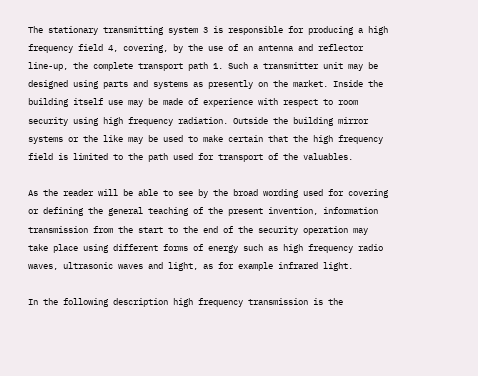The stationary transmitting system 3 is responsible for producing a high frequency field 4, covering, by the use of an antenna and reflector line-up, the complete transport path 1. Such a transmitter unit may be designed using parts and systems as presently on the market. Inside the building itself use may be made of experience with respect to room security using high frequency radiation. Outside the building mirror systems or the like may be used to make certain that the high frequency field is limited to the path used for transport of the valuables.

As the reader will be able to see by the broad wording used for covering or defining the general teaching of the present invention, information transmission from the start to the end of the security operation may take place using different forms of energy such as high frequency radio waves, ultrasonic waves and light, as for example infrared light.

In the following description high frequency transmission is the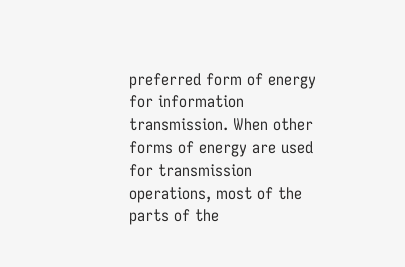preferred form of energy for information transmission. When other forms of energy are used for transmission operations, most of the parts of the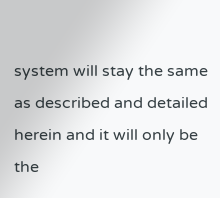system will stay the same as described and detailed herein and it will only be the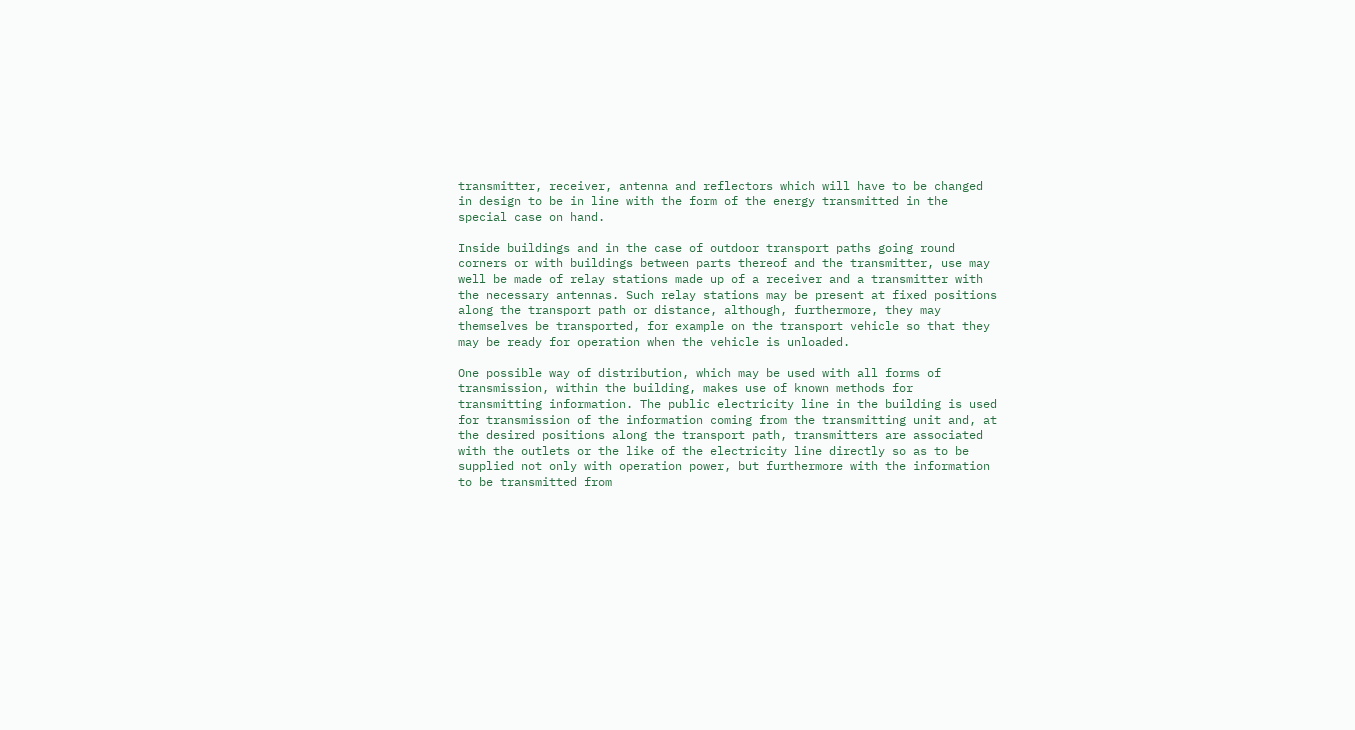transmitter, receiver, antenna and reflectors which will have to be changed in design to be in line with the form of the energy transmitted in the special case on hand.

Inside buildings and in the case of outdoor transport paths going round corners or with buildings between parts thereof and the transmitter, use may well be made of relay stations made up of a receiver and a transmitter with the necessary antennas. Such relay stations may be present at fixed positions along the transport path or distance, although, furthermore, they may themselves be transported, for example on the transport vehicle so that they may be ready for operation when the vehicle is unloaded.

One possible way of distribution, which may be used with all forms of transmission, within the building, makes use of known methods for transmitting information. The public electricity line in the building is used for transmission of the information coming from the transmitting unit and, at the desired positions along the transport path, transmitters are associated with the outlets or the like of the electricity line directly so as to be supplied not only with operation power, but furthermore with the information to be transmitted from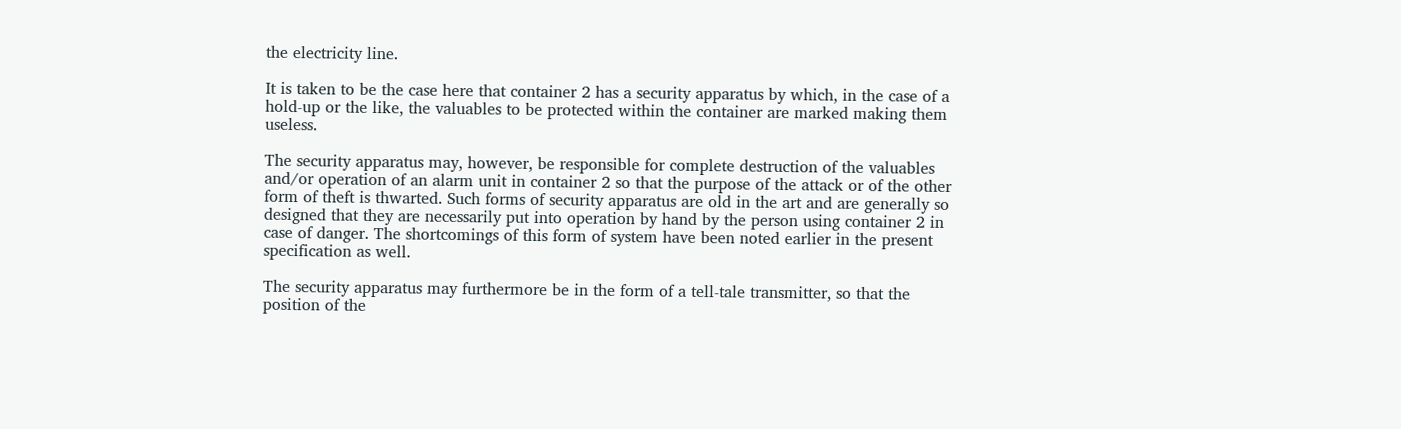the electricity line.

It is taken to be the case here that container 2 has a security apparatus by which, in the case of a hold-up or the like, the valuables to be protected within the container are marked making them useless.

The security apparatus may, however, be responsible for complete destruction of the valuables and/or operation of an alarm unit in container 2 so that the purpose of the attack or of the other form of theft is thwarted. Such forms of security apparatus are old in the art and are generally so designed that they are necessarily put into operation by hand by the person using container 2 in case of danger. The shortcomings of this form of system have been noted earlier in the present specification as well.

The security apparatus may furthermore be in the form of a tell-tale transmitter, so that the position of the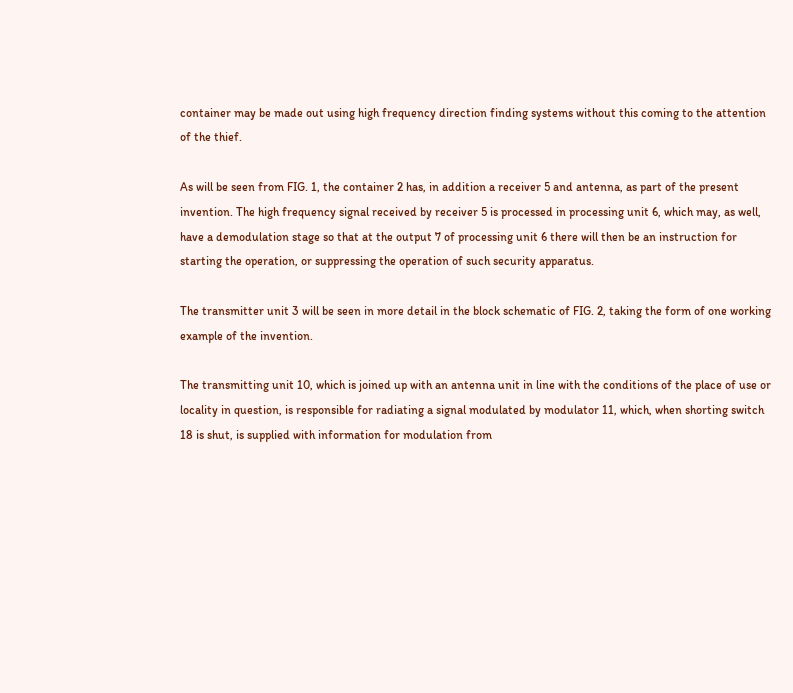container may be made out using high frequency direction finding systems without this coming to the attention of the thief.

As will be seen from FIG. 1, the container 2 has, in addition a receiver 5 and antenna, as part of the present invention. The high frequency signal received by receiver 5 is processed in processing unit 6, which may, as well, have a demodulation stage so that at the output 7 of processing unit 6 there will then be an instruction for starting the operation, or suppressing the operation of such security apparatus.

The transmitter unit 3 will be seen in more detail in the block schematic of FIG. 2, taking the form of one working example of the invention.

The transmitting unit 10, which is joined up with an antenna unit in line with the conditions of the place of use or locality in question, is responsible for radiating a signal modulated by modulator 11, which, when shorting switch 18 is shut, is supplied with information for modulation from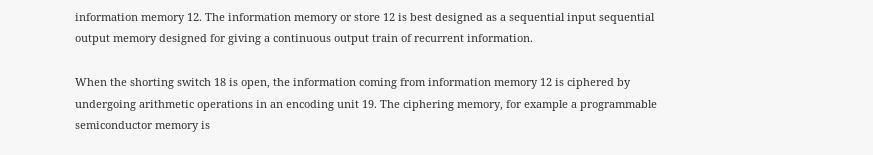information memory 12. The information memory or store 12 is best designed as a sequential input sequential output memory designed for giving a continuous output train of recurrent information.

When the shorting switch 18 is open, the information coming from information memory 12 is ciphered by undergoing arithmetic operations in an encoding unit 19. The ciphering memory, for example a programmable semiconductor memory is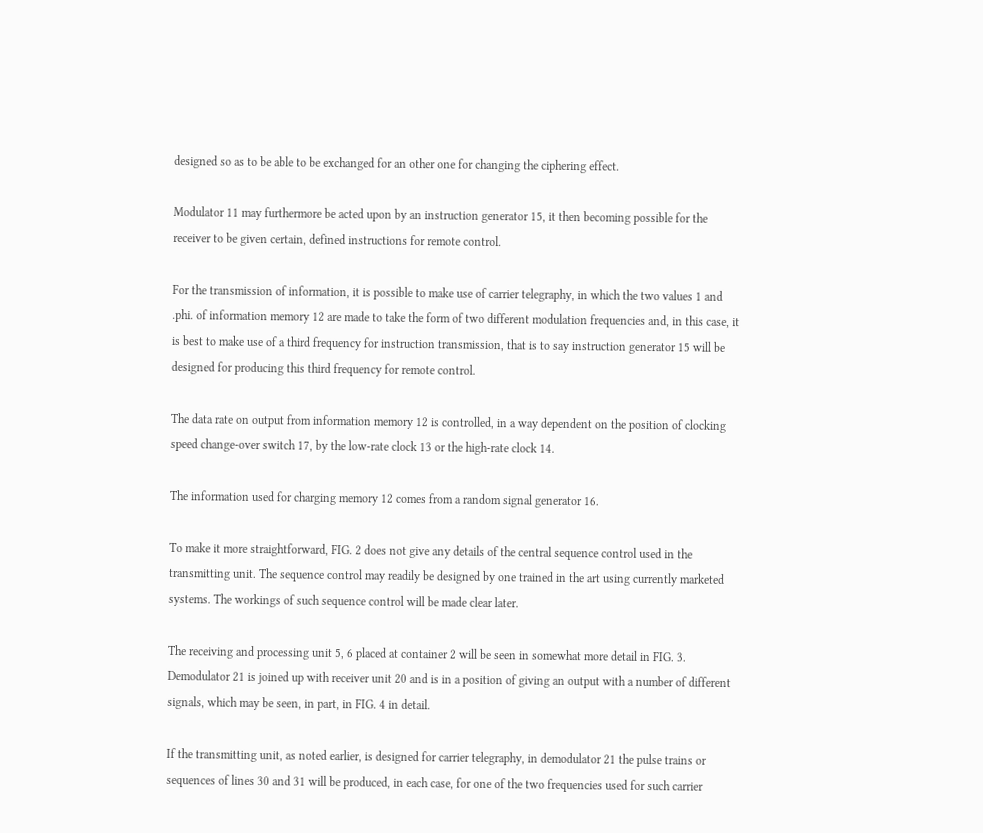designed so as to be able to be exchanged for an other one for changing the ciphering effect.

Modulator 11 may furthermore be acted upon by an instruction generator 15, it then becoming possible for the receiver to be given certain, defined instructions for remote control.

For the transmission of information, it is possible to make use of carrier telegraphy, in which the two values 1 and .phi. of information memory 12 are made to take the form of two different modulation frequencies and, in this case, it is best to make use of a third frequency for instruction transmission, that is to say instruction generator 15 will be designed for producing this third frequency for remote control.

The data rate on output from information memory 12 is controlled, in a way dependent on the position of clocking speed change-over switch 17, by the low-rate clock 13 or the high-rate clock 14.

The information used for charging memory 12 comes from a random signal generator 16.

To make it more straightforward, FIG. 2 does not give any details of the central sequence control used in the transmitting unit. The sequence control may readily be designed by one trained in the art using currently marketed systems. The workings of such sequence control will be made clear later.

The receiving and processing unit 5, 6 placed at container 2 will be seen in somewhat more detail in FIG. 3. Demodulator 21 is joined up with receiver unit 20 and is in a position of giving an output with a number of different signals, which may be seen, in part, in FIG. 4 in detail.

If the transmitting unit, as noted earlier, is designed for carrier telegraphy, in demodulator 21 the pulse trains or sequences of lines 30 and 31 will be produced, in each case, for one of the two frequencies used for such carrier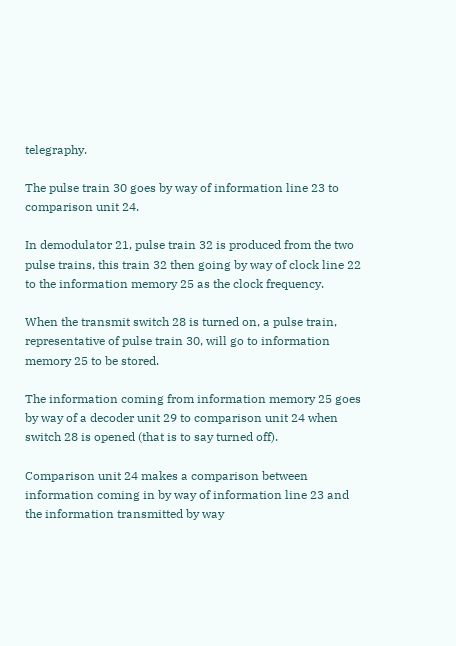telegraphy.

The pulse train 30 goes by way of information line 23 to comparison unit 24.

In demodulator 21, pulse train 32 is produced from the two pulse trains, this train 32 then going by way of clock line 22 to the information memory 25 as the clock frequency.

When the transmit switch 28 is turned on, a pulse train, representative of pulse train 30, will go to information memory 25 to be stored.

The information coming from information memory 25 goes by way of a decoder unit 29 to comparison unit 24 when switch 28 is opened (that is to say turned off).

Comparison unit 24 makes a comparison between information coming in by way of information line 23 and the information transmitted by way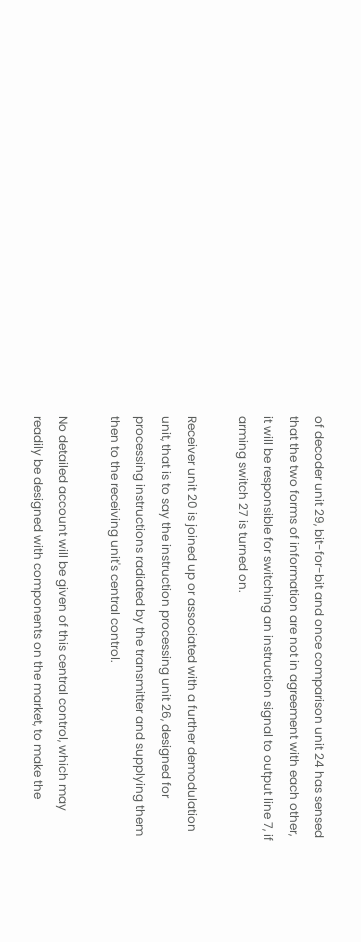of decoder unit 29, bit-for-bit and once comparison unit 24 has sensed that the two forms of information are not in agreement with each other, it will be responsible for switching an instruction signal to output line 7, if arming switch 27 is turned on.

Receiver unit 20 is joined up or associated with a further demodulation unit, that is to say the instruction processing unit 26, designed for processing instructions radiated by the transmitter and supplying them then to the receiving unit's central control.

No detailed account will be given of this central control, which may readily be designed with components on the market, to make the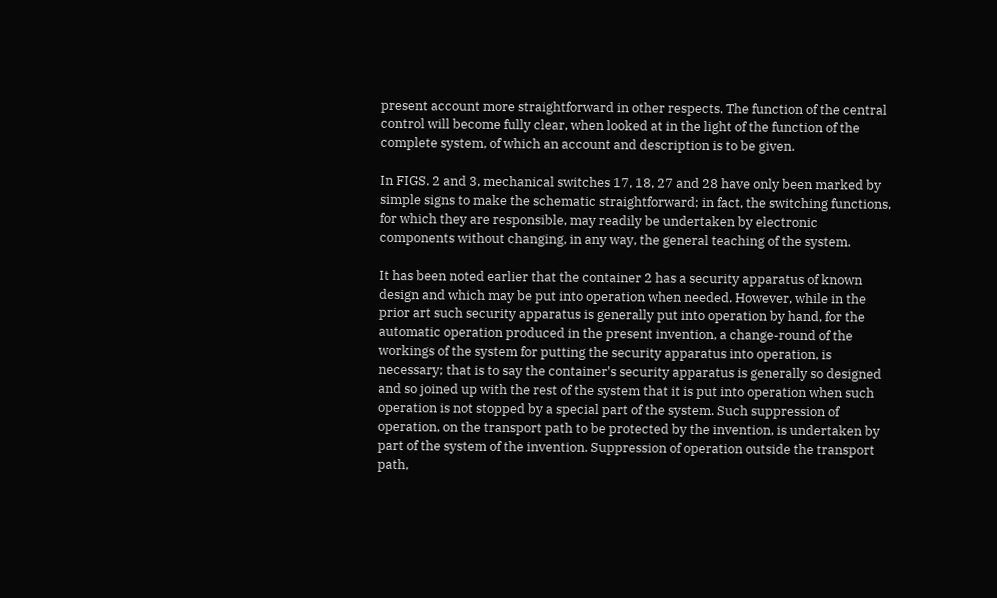present account more straightforward in other respects. The function of the central control will become fully clear, when looked at in the light of the function of the complete system, of which an account and description is to be given.

In FIGS. 2 and 3, mechanical switches 17, 18, 27 and 28 have only been marked by simple signs to make the schematic straightforward; in fact, the switching functions, for which they are responsible, may readily be undertaken by electronic components without changing, in any way, the general teaching of the system.

It has been noted earlier that the container 2 has a security apparatus of known design and which may be put into operation when needed. However, while in the prior art such security apparatus is generally put into operation by hand, for the automatic operation produced in the present invention, a change-round of the workings of the system for putting the security apparatus into operation, is necessary; that is to say the container's security apparatus is generally so designed and so joined up with the rest of the system that it is put into operation when such operation is not stopped by a special part of the system. Such suppression of operation, on the transport path to be protected by the invention, is undertaken by part of the system of the invention. Suppression of operation outside the transport path,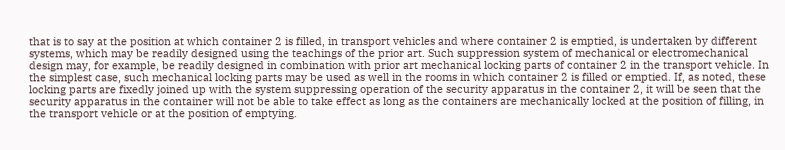that is to say at the position at which container 2 is filled, in transport vehicles and where container 2 is emptied, is undertaken by different systems, which may be readily designed using the teachings of the prior art. Such suppression system of mechanical or electromechanical design may, for example, be readily designed in combination with prior art mechanical locking parts of container 2 in the transport vehicle. In the simplest case, such mechanical locking parts may be used as well in the rooms in which container 2 is filled or emptied. If, as noted, these locking parts are fixedly joined up with the system suppressing operation of the security apparatus in the container 2, it will be seen that the security apparatus in the container will not be able to take effect as long as the containers are mechanically locked at the position of filling, in the transport vehicle or at the position of emptying.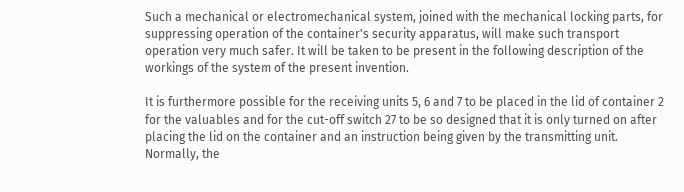Such a mechanical or electromechanical system, joined with the mechanical locking parts, for suppressing operation of the container's security apparatus, will make such transport operation very much safer. It will be taken to be present in the following description of the workings of the system of the present invention.

It is furthermore possible for the receiving units 5, 6 and 7 to be placed in the lid of container 2 for the valuables and for the cut-off switch 27 to be so designed that it is only turned on after placing the lid on the container and an instruction being given by the transmitting unit. Normally, the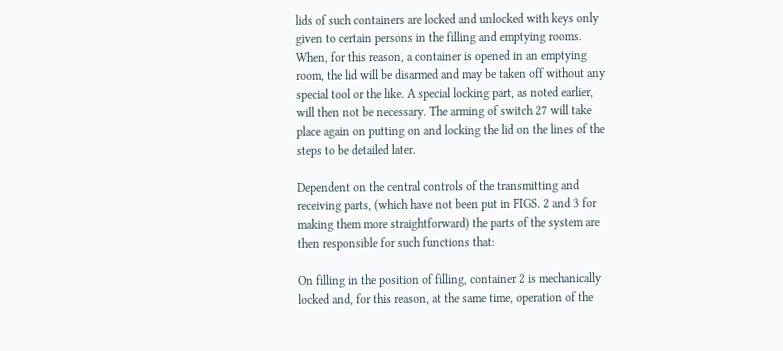lids of such containers are locked and unlocked with keys only given to certain persons in the filling and emptying rooms. When, for this reason, a container is opened in an emptying room, the lid will be disarmed and may be taken off without any special tool or the like. A special locking part, as noted earlier, will then not be necessary. The arming of switch 27 will take place again on putting on and locking the lid on the lines of the steps to be detailed later.

Dependent on the central controls of the transmitting and receiving parts, (which have not been put in FIGS. 2 and 3 for making them more straightforward) the parts of the system are then responsible for such functions that:

On filling in the position of filling, container 2 is mechanically locked and, for this reason, at the same time, operation of the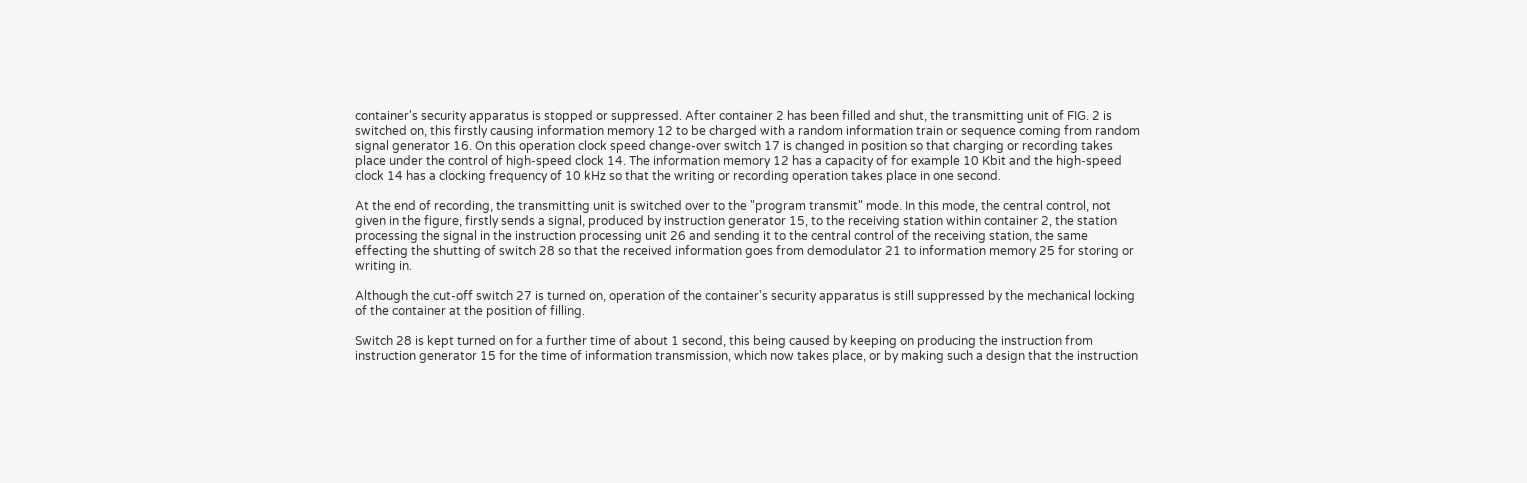container's security apparatus is stopped or suppressed. After container 2 has been filled and shut, the transmitting unit of FIG. 2 is switched on, this firstly causing information memory 12 to be charged with a random information train or sequence coming from random signal generator 16. On this operation clock speed change-over switch 17 is changed in position so that charging or recording takes place under the control of high-speed clock 14. The information memory 12 has a capacity of for example 10 Kbit and the high-speed clock 14 has a clocking frequency of 10 kHz so that the writing or recording operation takes place in one second.

At the end of recording, the transmitting unit is switched over to the "program transmit" mode. In this mode, the central control, not given in the figure, firstly sends a signal, produced by instruction generator 15, to the receiving station within container 2, the station processing the signal in the instruction processing unit 26 and sending it to the central control of the receiving station, the same effecting the shutting of switch 28 so that the received information goes from demodulator 21 to information memory 25 for storing or writing in.

Although the cut-off switch 27 is turned on, operation of the container's security apparatus is still suppressed by the mechanical locking of the container at the position of filling.

Switch 28 is kept turned on for a further time of about 1 second, this being caused by keeping on producing the instruction from instruction generator 15 for the time of information transmission, which now takes place, or by making such a design that the instruction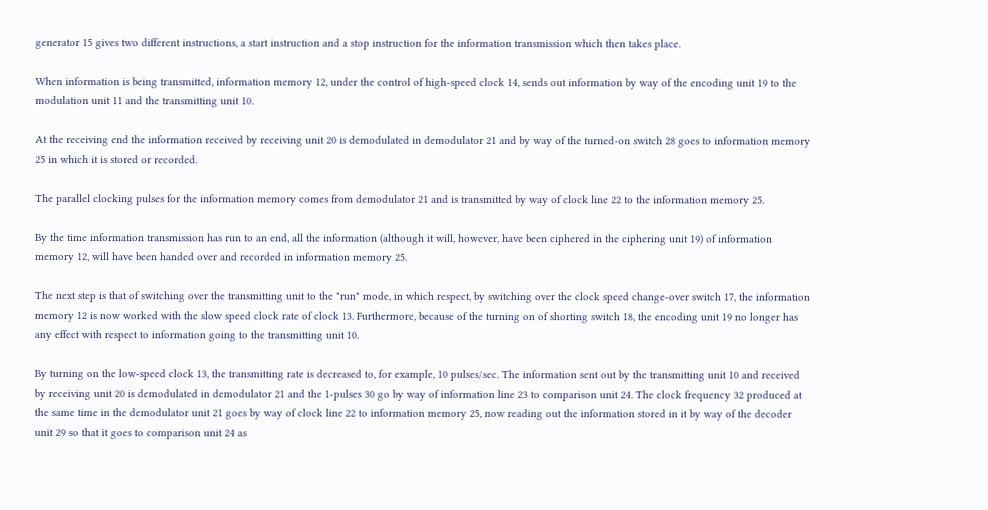generator 15 gives two different instructions, a start instruction and a stop instruction for the information transmission which then takes place.

When information is being transmitted, information memory 12, under the control of high-speed clock 14, sends out information by way of the encoding unit 19 to the modulation unit 11 and the transmitting unit 10.

At the receiving end the information received by receiving unit 20 is demodulated in demodulator 21 and by way of the turned-on switch 28 goes to information memory 25 in which it is stored or recorded.

The parallel clocking pulses for the information memory comes from demodulator 21 and is transmitted by way of clock line 22 to the information memory 25.

By the time information transmission has run to an end, all the information (although it will, however, have been ciphered in the ciphering unit 19) of information memory 12, will have been handed over and recorded in information memory 25.

The next step is that of switching over the transmitting unit to the "run" mode, in which respect, by switching over the clock speed change-over switch 17, the information memory 12 is now worked with the slow speed clock rate of clock 13. Furthermore, because of the turning on of shorting switch 18, the encoding unit 19 no longer has any effect with respect to information going to the transmitting unit 10.

By turning on the low-speed clock 13, the transmitting rate is decreased to, for example, 10 pulses/sec. The information sent out by the transmitting unit 10 and received by receiving unit 20 is demodulated in demodulator 21 and the 1-pulses 30 go by way of information line 23 to comparison unit 24. The clock frequency 32 produced at the same time in the demodulator unit 21 goes by way of clock line 22 to information memory 25, now reading out the information stored in it by way of the decoder unit 29 so that it goes to comparison unit 24 as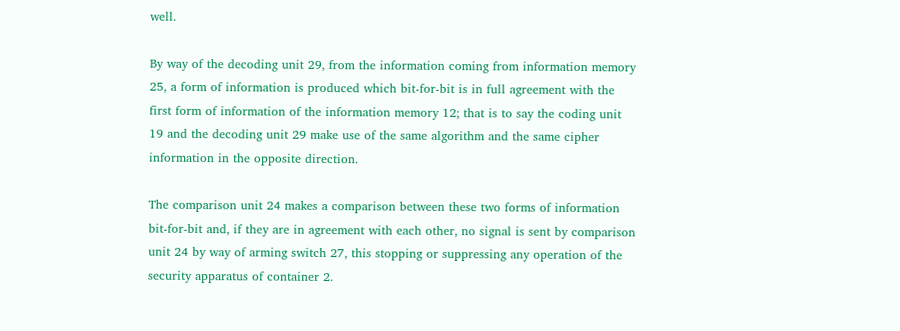well.

By way of the decoding unit 29, from the information coming from information memory 25, a form of information is produced which bit-for-bit is in full agreement with the first form of information of the information memory 12; that is to say the coding unit 19 and the decoding unit 29 make use of the same algorithm and the same cipher information in the opposite direction.

The comparison unit 24 makes a comparison between these two forms of information bit-for-bit and, if they are in agreement with each other, no signal is sent by comparison unit 24 by way of arming switch 27, this stopping or suppressing any operation of the security apparatus of container 2.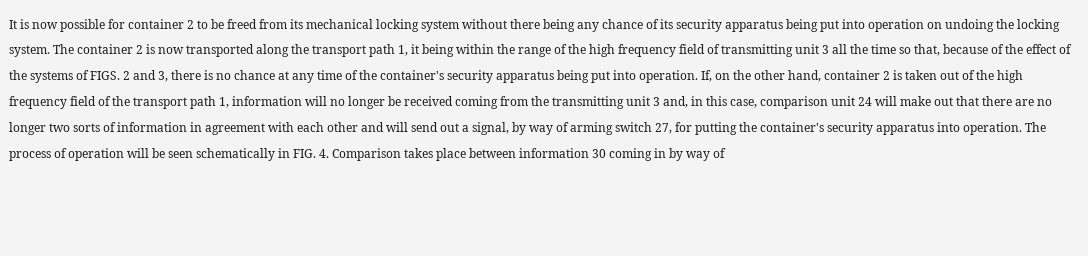It is now possible for container 2 to be freed from its mechanical locking system without there being any chance of its security apparatus being put into operation on undoing the locking system. The container 2 is now transported along the transport path 1, it being within the range of the high frequency field of transmitting unit 3 all the time so that, because of the effect of the systems of FIGS. 2 and 3, there is no chance at any time of the container's security apparatus being put into operation. If, on the other hand, container 2 is taken out of the high frequency field of the transport path 1, information will no longer be received coming from the transmitting unit 3 and, in this case, comparison unit 24 will make out that there are no longer two sorts of information in agreement with each other and will send out a signal, by way of arming switch 27, for putting the container's security apparatus into operation. The process of operation will be seen schematically in FIG. 4. Comparison takes place between information 30 coming in by way of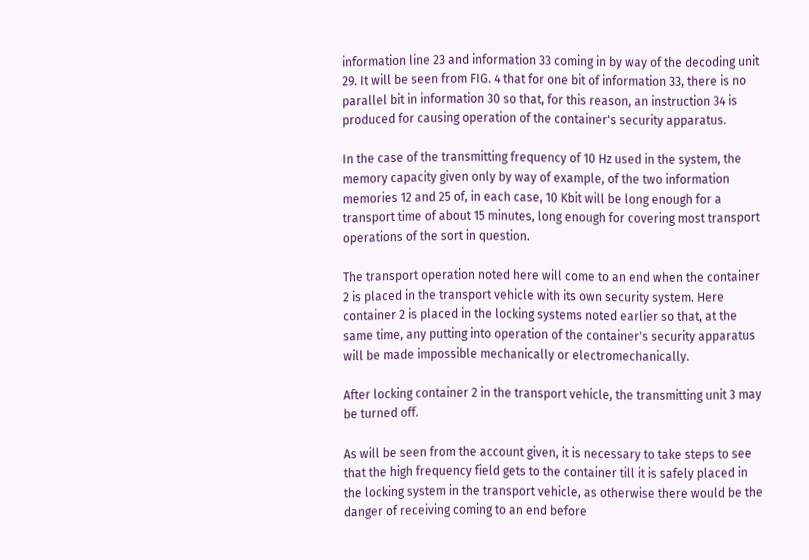information line 23 and information 33 coming in by way of the decoding unit 29. It will be seen from FIG. 4 that for one bit of information 33, there is no parallel bit in information 30 so that, for this reason, an instruction 34 is produced for causing operation of the container's security apparatus.

In the case of the transmitting frequency of 10 Hz used in the system, the memory capacity given only by way of example, of the two information memories 12 and 25 of, in each case, 10 Kbit will be long enough for a transport time of about 15 minutes, long enough for covering most transport operations of the sort in question.

The transport operation noted here will come to an end when the container 2 is placed in the transport vehicle with its own security system. Here container 2 is placed in the locking systems noted earlier so that, at the same time, any putting into operation of the container's security apparatus will be made impossible mechanically or electromechanically.

After locking container 2 in the transport vehicle, the transmitting unit 3 may be turned off.

As will be seen from the account given, it is necessary to take steps to see that the high frequency field gets to the container till it is safely placed in the locking system in the transport vehicle, as otherwise there would be the danger of receiving coming to an end before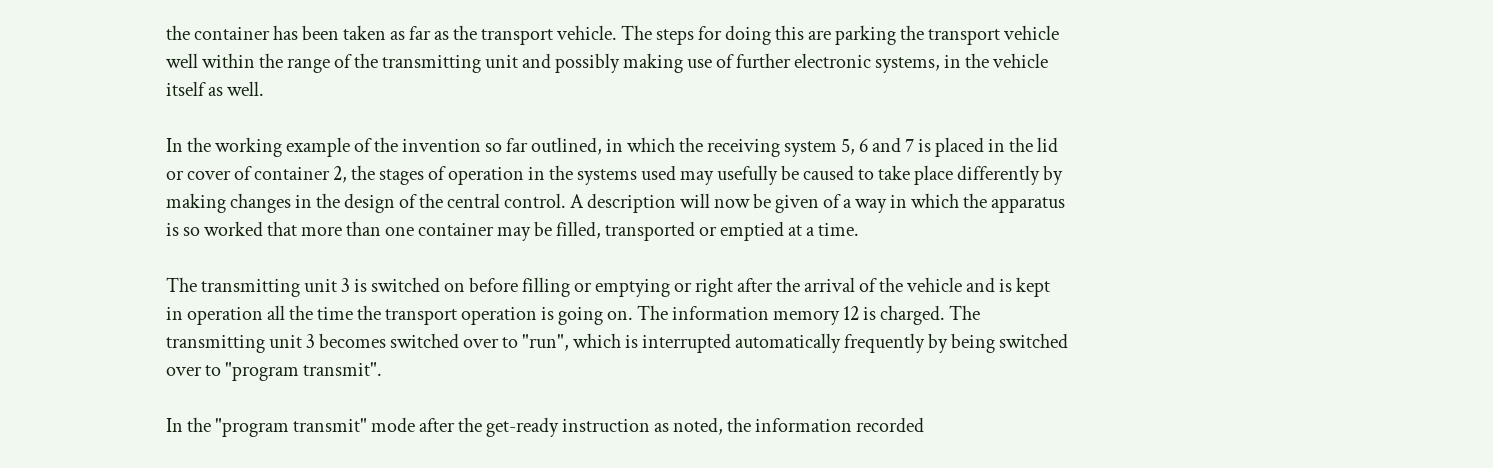the container has been taken as far as the transport vehicle. The steps for doing this are parking the transport vehicle well within the range of the transmitting unit and possibly making use of further electronic systems, in the vehicle itself as well.

In the working example of the invention so far outlined, in which the receiving system 5, 6 and 7 is placed in the lid or cover of container 2, the stages of operation in the systems used may usefully be caused to take place differently by making changes in the design of the central control. A description will now be given of a way in which the apparatus is so worked that more than one container may be filled, transported or emptied at a time.

The transmitting unit 3 is switched on before filling or emptying or right after the arrival of the vehicle and is kept in operation all the time the transport operation is going on. The information memory 12 is charged. The transmitting unit 3 becomes switched over to "run", which is interrupted automatically frequently by being switched over to "program transmit".

In the "program transmit" mode after the get-ready instruction as noted, the information recorded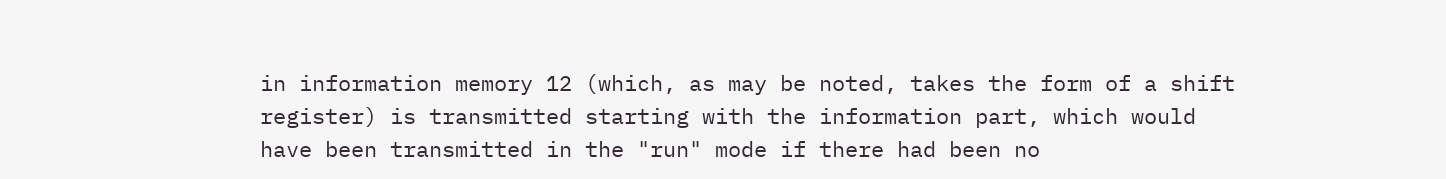in information memory 12 (which, as may be noted, takes the form of a shift register) is transmitted starting with the information part, which would have been transmitted in the "run" mode if there had been no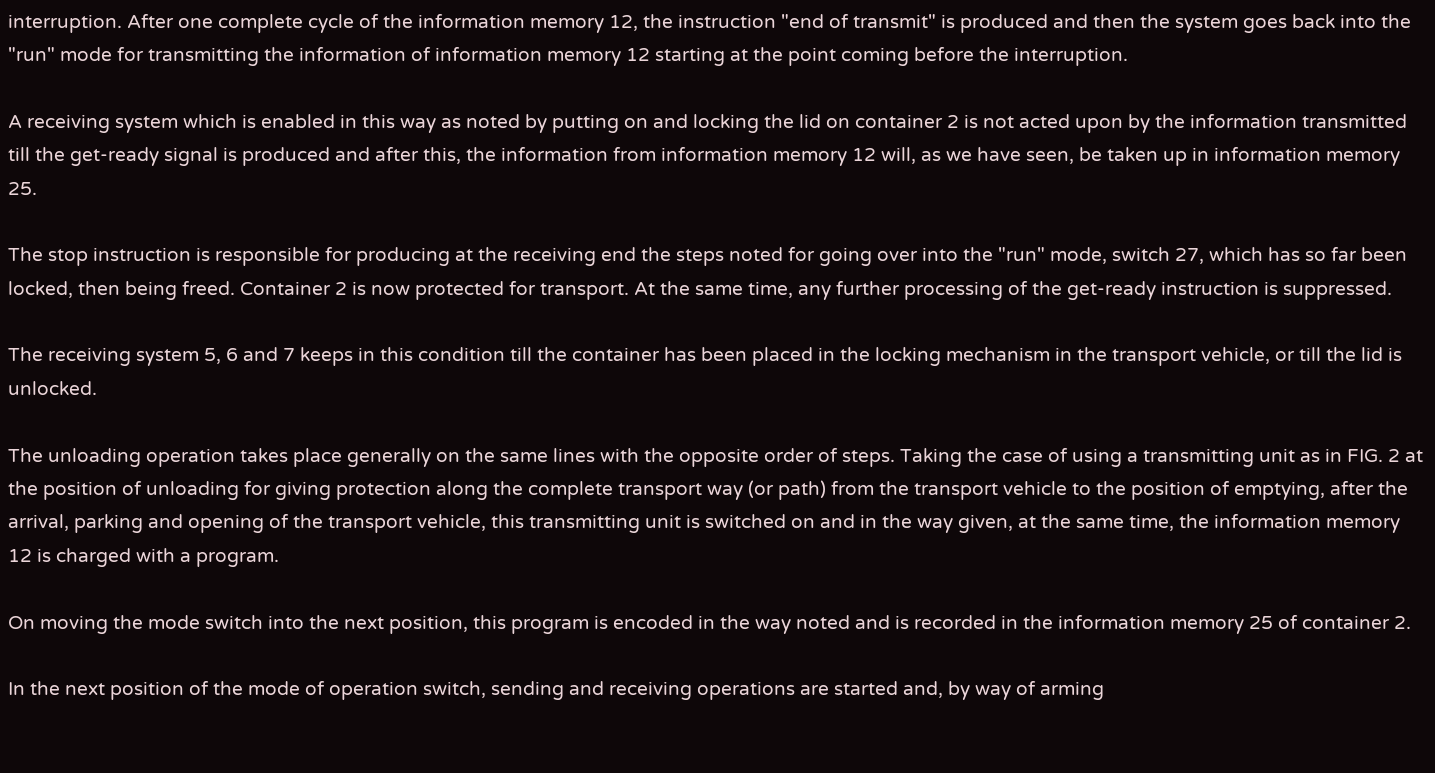interruption. After one complete cycle of the information memory 12, the instruction "end of transmit" is produced and then the system goes back into the "run" mode for transmitting the information of information memory 12 starting at the point coming before the interruption.

A receiving system which is enabled in this way as noted by putting on and locking the lid on container 2 is not acted upon by the information transmitted till the get-ready signal is produced and after this, the information from information memory 12 will, as we have seen, be taken up in information memory 25.

The stop instruction is responsible for producing at the receiving end the steps noted for going over into the "run" mode, switch 27, which has so far been locked, then being freed. Container 2 is now protected for transport. At the same time, any further processing of the get-ready instruction is suppressed.

The receiving system 5, 6 and 7 keeps in this condition till the container has been placed in the locking mechanism in the transport vehicle, or till the lid is unlocked.

The unloading operation takes place generally on the same lines with the opposite order of steps. Taking the case of using a transmitting unit as in FIG. 2 at the position of unloading for giving protection along the complete transport way (or path) from the transport vehicle to the position of emptying, after the arrival, parking and opening of the transport vehicle, this transmitting unit is switched on and in the way given, at the same time, the information memory 12 is charged with a program.

On moving the mode switch into the next position, this program is encoded in the way noted and is recorded in the information memory 25 of container 2.

In the next position of the mode of operation switch, sending and receiving operations are started and, by way of arming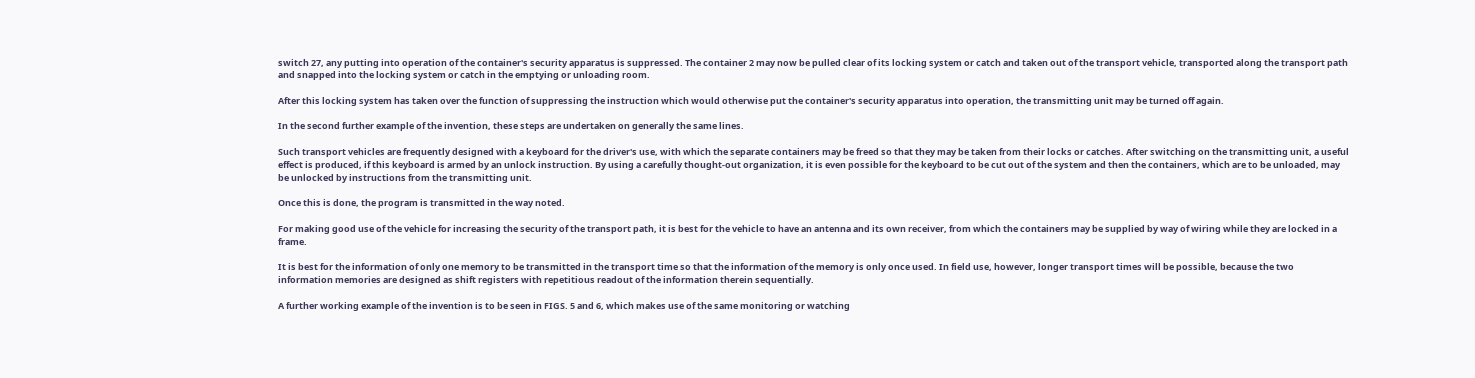switch 27, any putting into operation of the container's security apparatus is suppressed. The container 2 may now be pulled clear of its locking system or catch and taken out of the transport vehicle, transported along the transport path and snapped into the locking system or catch in the emptying or unloading room.

After this locking system has taken over the function of suppressing the instruction which would otherwise put the container's security apparatus into operation, the transmitting unit may be turned off again.

In the second further example of the invention, these steps are undertaken on generally the same lines.

Such transport vehicles are frequently designed with a keyboard for the driver's use, with which the separate containers may be freed so that they may be taken from their locks or catches. After switching on the transmitting unit, a useful effect is produced, if this keyboard is armed by an unlock instruction. By using a carefully thought-out organization, it is even possible for the keyboard to be cut out of the system and then the containers, which are to be unloaded, may be unlocked by instructions from the transmitting unit.

Once this is done, the program is transmitted in the way noted.

For making good use of the vehicle for increasing the security of the transport path, it is best for the vehicle to have an antenna and its own receiver, from which the containers may be supplied by way of wiring while they are locked in a frame.

It is best for the information of only one memory to be transmitted in the transport time so that the information of the memory is only once used. In field use, however, longer transport times will be possible, because the two information memories are designed as shift registers with repetitious readout of the information therein sequentially.

A further working example of the invention is to be seen in FIGS. 5 and 6, which makes use of the same monitoring or watching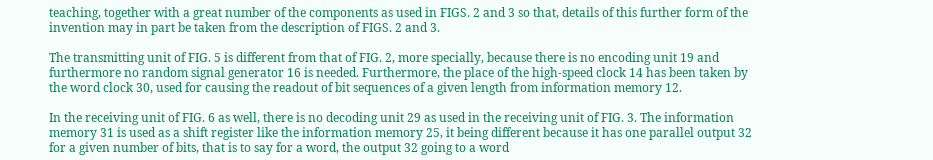teaching, together with a great number of the components as used in FIGS. 2 and 3 so that, details of this further form of the invention may in part be taken from the description of FIGS. 2 and 3.

The transmitting unit of FIG. 5 is different from that of FIG. 2, more specially, because there is no encoding unit 19 and furthermore no random signal generator 16 is needed. Furthermore, the place of the high-speed clock 14 has been taken by the word clock 30, used for causing the readout of bit sequences of a given length from information memory 12.

In the receiving unit of FIG. 6 as well, there is no decoding unit 29 as used in the receiving unit of FIG. 3. The information memory 31 is used as a shift register like the information memory 25, it being different because it has one parallel output 32 for a given number of bits, that is to say for a word, the output 32 going to a word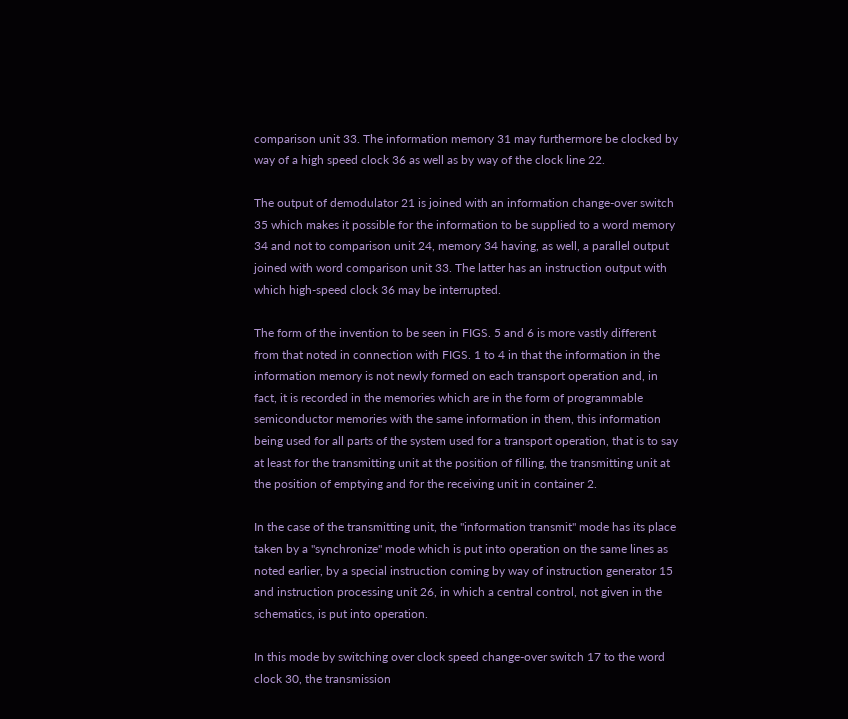comparison unit 33. The information memory 31 may furthermore be clocked by way of a high speed clock 36 as well as by way of the clock line 22.

The output of demodulator 21 is joined with an information change-over switch 35 which makes it possible for the information to be supplied to a word memory 34 and not to comparison unit 24, memory 34 having, as well, a parallel output joined with word comparison unit 33. The latter has an instruction output with which high-speed clock 36 may be interrupted.

The form of the invention to be seen in FIGS. 5 and 6 is more vastly different from that noted in connection with FIGS. 1 to 4 in that the information in the information memory is not newly formed on each transport operation and, in fact, it is recorded in the memories which are in the form of programmable semiconductor memories with the same information in them, this information being used for all parts of the system used for a transport operation, that is to say at least for the transmitting unit at the position of filling, the transmitting unit at the position of emptying and for the receiving unit in container 2.

In the case of the transmitting unit, the "information transmit" mode has its place taken by a "synchronize" mode which is put into operation on the same lines as noted earlier, by a special instruction coming by way of instruction generator 15 and instruction processing unit 26, in which a central control, not given in the schematics, is put into operation.

In this mode by switching over clock speed change-over switch 17 to the word clock 30, the transmission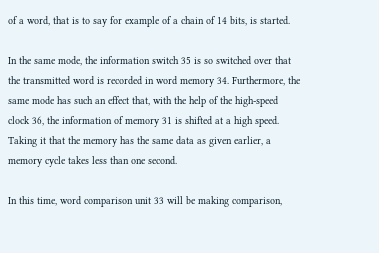of a word, that is to say for example of a chain of 14 bits, is started.

In the same mode, the information switch 35 is so switched over that the transmitted word is recorded in word memory 34. Furthermore, the same mode has such an effect that, with the help of the high-speed clock 36, the information of memory 31 is shifted at a high speed. Taking it that the memory has the same data as given earlier, a memory cycle takes less than one second.

In this time, word comparison unit 33 will be making comparison,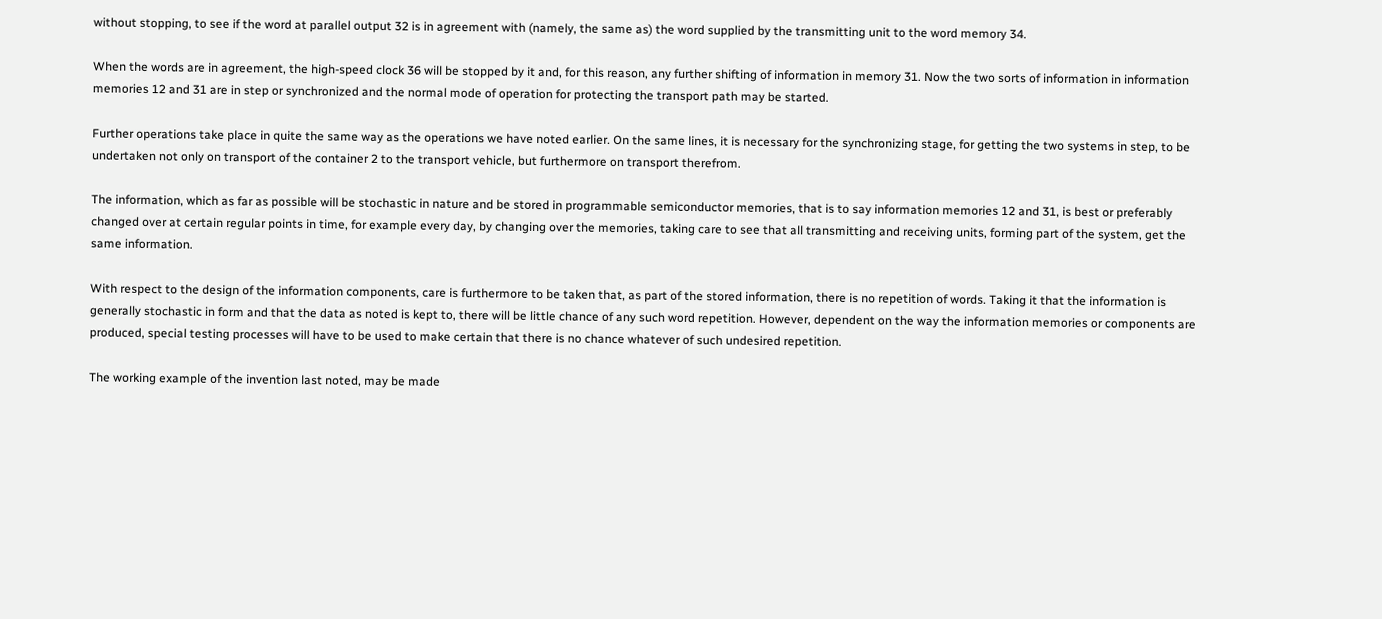without stopping, to see if the word at parallel output 32 is in agreement with (namely, the same as) the word supplied by the transmitting unit to the word memory 34.

When the words are in agreement, the high-speed clock 36 will be stopped by it and, for this reason, any further shifting of information in memory 31. Now the two sorts of information in information memories 12 and 31 are in step or synchronized and the normal mode of operation for protecting the transport path may be started.

Further operations take place in quite the same way as the operations we have noted earlier. On the same lines, it is necessary for the synchronizing stage, for getting the two systems in step, to be undertaken not only on transport of the container 2 to the transport vehicle, but furthermore on transport therefrom.

The information, which as far as possible will be stochastic in nature and be stored in programmable semiconductor memories, that is to say information memories 12 and 31, is best or preferably changed over at certain regular points in time, for example every day, by changing over the memories, taking care to see that all transmitting and receiving units, forming part of the system, get the same information.

With respect to the design of the information components, care is furthermore to be taken that, as part of the stored information, there is no repetition of words. Taking it that the information is generally stochastic in form and that the data as noted is kept to, there will be little chance of any such word repetition. However, dependent on the way the information memories or components are produced, special testing processes will have to be used to make certain that there is no chance whatever of such undesired repetition.

The working example of the invention last noted, may be made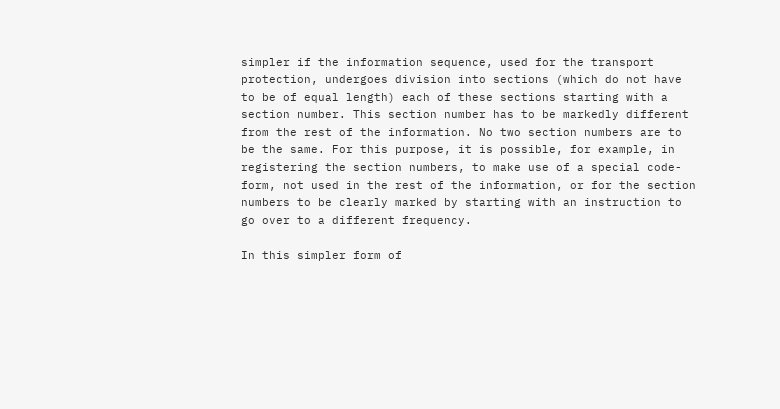simpler if the information sequence, used for the transport protection, undergoes division into sections (which do not have to be of equal length) each of these sections starting with a section number. This section number has to be markedly different from the rest of the information. No two section numbers are to be the same. For this purpose, it is possible, for example, in registering the section numbers, to make use of a special code-form, not used in the rest of the information, or for the section numbers to be clearly marked by starting with an instruction to go over to a different frequency.

In this simpler form of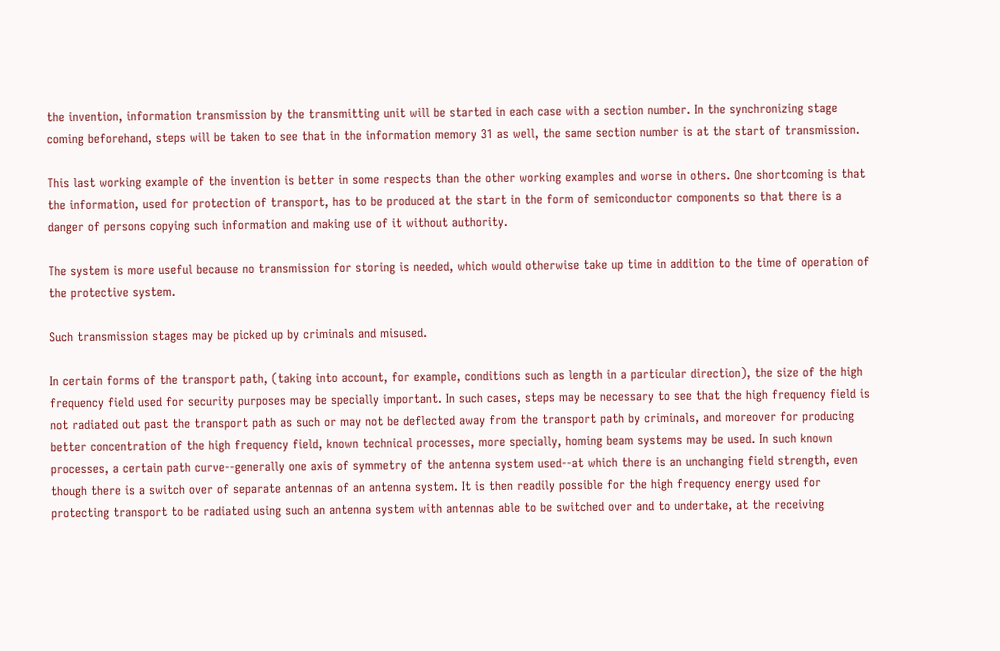the invention, information transmission by the transmitting unit will be started in each case with a section number. In the synchronizing stage coming beforehand, steps will be taken to see that in the information memory 31 as well, the same section number is at the start of transmission.

This last working example of the invention is better in some respects than the other working examples and worse in others. One shortcoming is that the information, used for protection of transport, has to be produced at the start in the form of semiconductor components so that there is a danger of persons copying such information and making use of it without authority.

The system is more useful because no transmission for storing is needed, which would otherwise take up time in addition to the time of operation of the protective system.

Such transmission stages may be picked up by criminals and misused.

In certain forms of the transport path, (taking into account, for example, conditions such as length in a particular direction), the size of the high frequency field used for security purposes may be specially important. In such cases, steps may be necessary to see that the high frequency field is not radiated out past the transport path as such or may not be deflected away from the transport path by criminals, and moreover for producing better concentration of the high frequency field, known technical processes, more specially, homing beam systems may be used. In such known processes, a certain path curve--generally one axis of symmetry of the antenna system used--at which there is an unchanging field strength, even though there is a switch over of separate antennas of an antenna system. It is then readily possible for the high frequency energy used for protecting transport to be radiated using such an antenna system with antennas able to be switched over and to undertake, at the receiving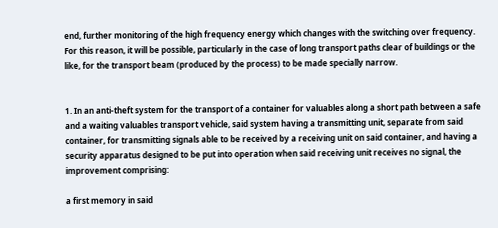end, further monitoring of the high frequency energy which changes with the switching over frequency. For this reason, it will be possible, particularly in the case of long transport paths clear of buildings or the like, for the transport beam (produced by the process) to be made specially narrow.


1. In an anti-theft system for the transport of a container for valuables along a short path between a safe and a waiting valuables transport vehicle, said system having a transmitting unit, separate from said container, for transmitting signals able to be received by a receiving unit on said container, and having a security apparatus designed to be put into operation when said receiving unit receives no signal, the improvement comprising:

a first memory in said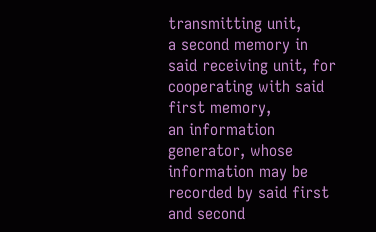transmitting unit,
a second memory in said receiving unit, for cooperating with said first memory,
an information generator, whose information may be recorded by said first and second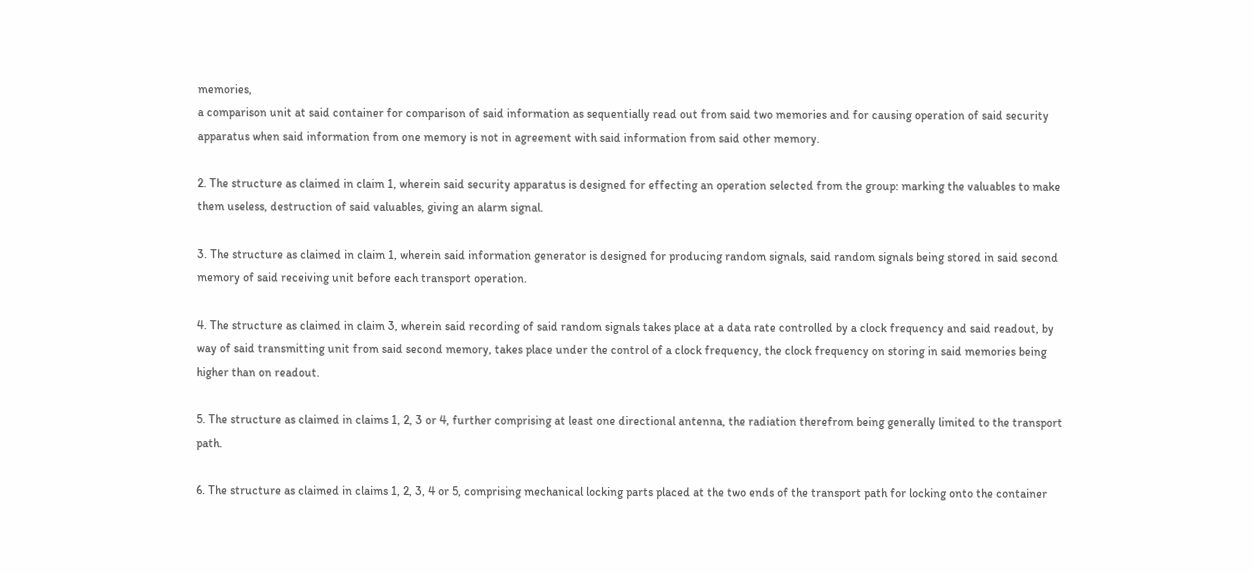memories,
a comparison unit at said container for comparison of said information as sequentially read out from said two memories and for causing operation of said security apparatus when said information from one memory is not in agreement with said information from said other memory.

2. The structure as claimed in claim 1, wherein said security apparatus is designed for effecting an operation selected from the group: marking the valuables to make them useless, destruction of said valuables, giving an alarm signal.

3. The structure as claimed in claim 1, wherein said information generator is designed for producing random signals, said random signals being stored in said second memory of said receiving unit before each transport operation.

4. The structure as claimed in claim 3, wherein said recording of said random signals takes place at a data rate controlled by a clock frequency and said readout, by way of said transmitting unit from said second memory, takes place under the control of a clock frequency, the clock frequency on storing in said memories being higher than on readout.

5. The structure as claimed in claims 1, 2, 3 or 4, further comprising at least one directional antenna, the radiation therefrom being generally limited to the transport path.

6. The structure as claimed in claims 1, 2, 3, 4 or 5, comprising mechanical locking parts placed at the two ends of the transport path for locking onto the container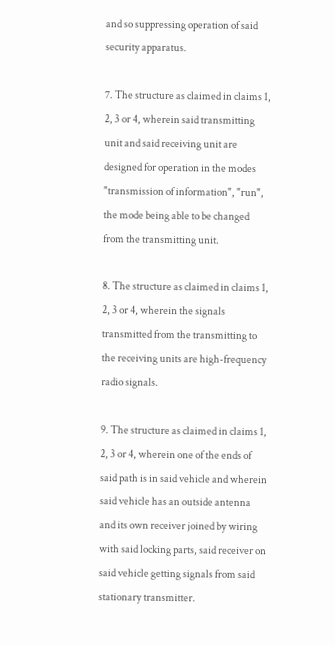and so suppressing operation of said security apparatus.

7. The structure as claimed in claims 1, 2, 3 or 4, wherein said transmitting unit and said receiving unit are designed for operation in the modes "transmission of information", "run", the mode being able to be changed from the transmitting unit.

8. The structure as claimed in claims 1, 2, 3 or 4, wherein the signals transmitted from the transmitting to the receiving units are high-frequency radio signals.

9. The structure as claimed in claims 1, 2, 3 or 4, wherein one of the ends of said path is in said vehicle and wherein said vehicle has an outside antenna and its own receiver joined by wiring with said locking parts, said receiver on said vehicle getting signals from said stationary transmitter.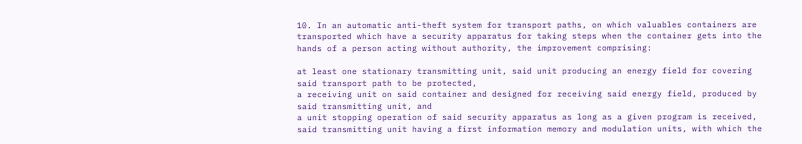10. In an automatic anti-theft system for transport paths, on which valuables containers are transported which have a security apparatus for taking steps when the container gets into the hands of a person acting without authority, the improvement comprising:

at least one stationary transmitting unit, said unit producing an energy field for covering said transport path to be protected,
a receiving unit on said container and designed for receiving said energy field, produced by said transmitting unit, and
a unit stopping operation of said security apparatus as long as a given program is received,
said transmitting unit having a first information memory and modulation units, with which the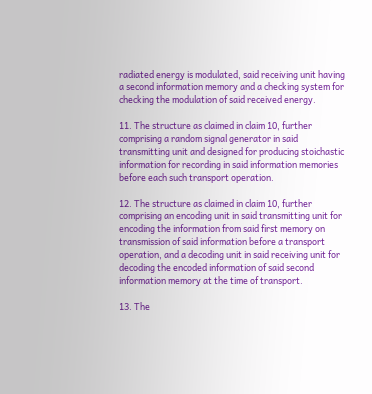radiated energy is modulated, said receiving unit having a second information memory and a checking system for checking the modulation of said received energy.

11. The structure as claimed in claim 10, further comprising a random signal generator in said transmitting unit and designed for producing stoichastic information for recording in said information memories before each such transport operation.

12. The structure as claimed in claim 10, further comprising an encoding unit in said transmitting unit for encoding the information from said first memory on transmission of said information before a transport operation, and a decoding unit in said receiving unit for decoding the encoded information of said second information memory at the time of transport.

13. The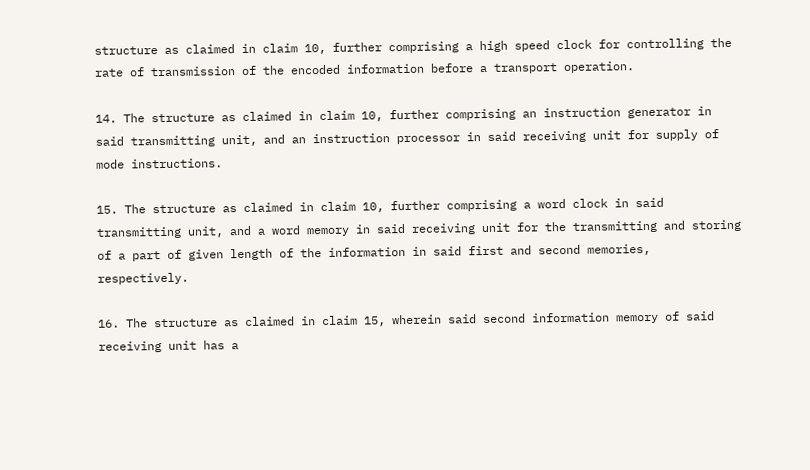structure as claimed in claim 10, further comprising a high speed clock for controlling the rate of transmission of the encoded information before a transport operation.

14. The structure as claimed in claim 10, further comprising an instruction generator in said transmitting unit, and an instruction processor in said receiving unit for supply of mode instructions.

15. The structure as claimed in claim 10, further comprising a word clock in said transmitting unit, and a word memory in said receiving unit for the transmitting and storing of a part of given length of the information in said first and second memories, respectively.

16. The structure as claimed in claim 15, wherein said second information memory of said receiving unit has a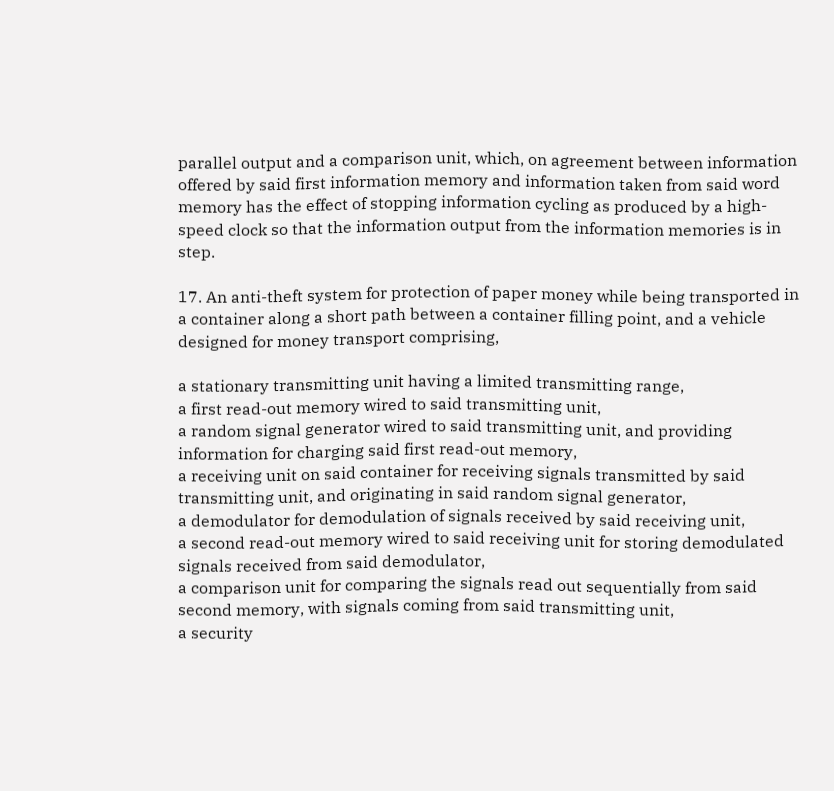parallel output and a comparison unit, which, on agreement between information offered by said first information memory and information taken from said word memory has the effect of stopping information cycling as produced by a high-speed clock so that the information output from the information memories is in step.

17. An anti-theft system for protection of paper money while being transported in a container along a short path between a container filling point, and a vehicle designed for money transport comprising,

a stationary transmitting unit having a limited transmitting range,
a first read-out memory wired to said transmitting unit,
a random signal generator wired to said transmitting unit, and providing information for charging said first read-out memory,
a receiving unit on said container for receiving signals transmitted by said transmitting unit, and originating in said random signal generator,
a demodulator for demodulation of signals received by said receiving unit,
a second read-out memory wired to said receiving unit for storing demodulated signals received from said demodulator,
a comparison unit for comparing the signals read out sequentially from said second memory, with signals coming from said transmitting unit,
a security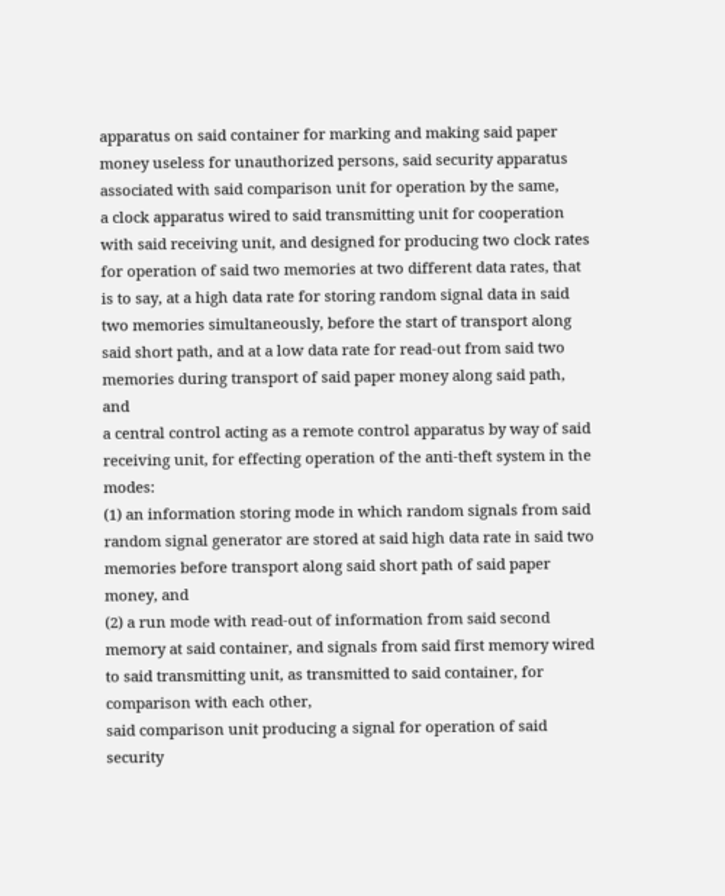apparatus on said container for marking and making said paper money useless for unauthorized persons, said security apparatus associated with said comparison unit for operation by the same,
a clock apparatus wired to said transmitting unit for cooperation with said receiving unit, and designed for producing two clock rates for operation of said two memories at two different data rates, that is to say, at a high data rate for storing random signal data in said two memories simultaneously, before the start of transport along said short path, and at a low data rate for read-out from said two memories during transport of said paper money along said path, and
a central control acting as a remote control apparatus by way of said receiving unit, for effecting operation of the anti-theft system in the modes:
(1) an information storing mode in which random signals from said random signal generator are stored at said high data rate in said two memories before transport along said short path of said paper money, and
(2) a run mode with read-out of information from said second memory at said container, and signals from said first memory wired to said transmitting unit, as transmitted to said container, for comparison with each other,
said comparison unit producing a signal for operation of said security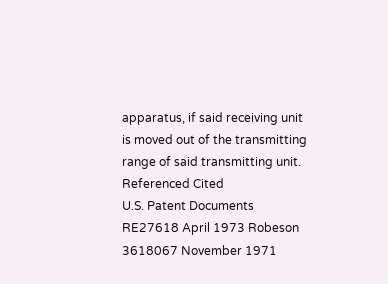apparatus, if said receiving unit is moved out of the transmitting range of said transmitting unit.
Referenced Cited
U.S. Patent Documents
RE27618 April 1973 Robeson
3618067 November 1971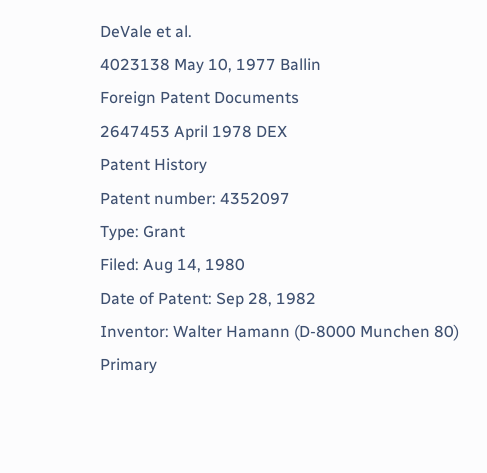DeVale et al.
4023138 May 10, 1977 Ballin
Foreign Patent Documents
2647453 April 1978 DEX
Patent History
Patent number: 4352097
Type: Grant
Filed: Aug 14, 1980
Date of Patent: Sep 28, 1982
Inventor: Walter Hamann (D-8000 Munchen 80)
Primary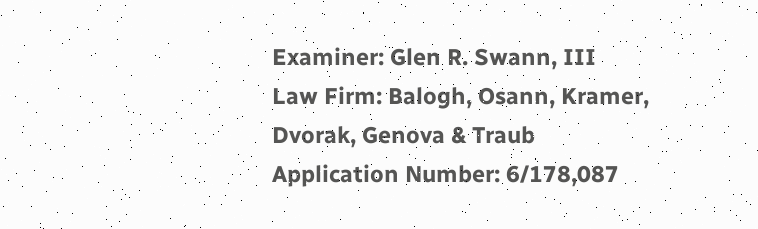Examiner: Glen R. Swann, III
Law Firm: Balogh, Osann, Kramer, Dvorak, Genova & Traub
Application Number: 6/178,087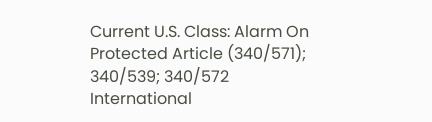Current U.S. Class: Alarm On Protected Article (340/571); 340/539; 340/572
International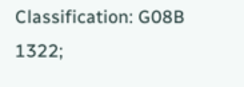Classification: G08B 1322;